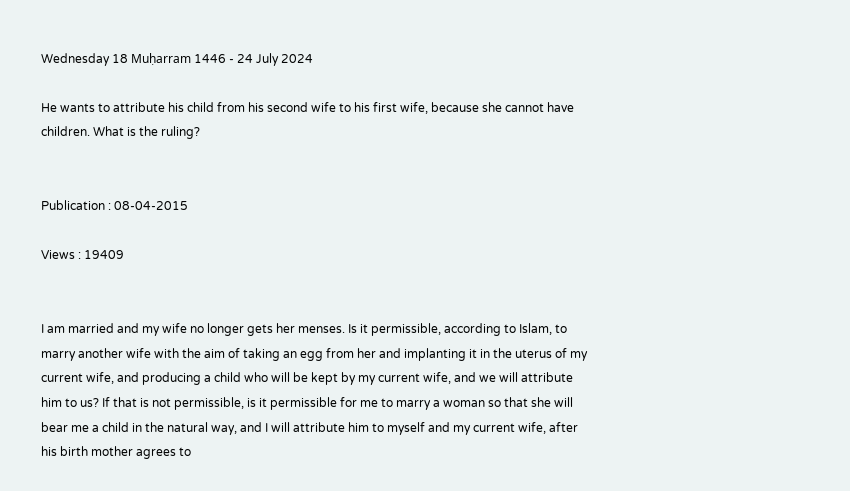Wednesday 18 Muḥarram 1446 - 24 July 2024

He wants to attribute his child from his second wife to his first wife, because she cannot have children. What is the ruling?


Publication : 08-04-2015

Views : 19409


I am married and my wife no longer gets her menses. Is it permissible, according to Islam, to marry another wife with the aim of taking an egg from her and implanting it in the uterus of my current wife, and producing a child who will be kept by my current wife, and we will attribute him to us? If that is not permissible, is it permissible for me to marry a woman so that she will bear me a child in the natural way, and I will attribute him to myself and my current wife, after his birth mother agrees to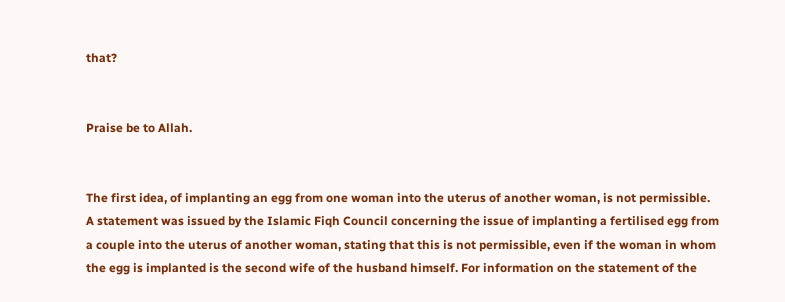that?


Praise be to Allah.


The first idea, of implanting an egg from one woman into the uterus of another woman, is not permissible. A statement was issued by the Islamic Fiqh Council concerning the issue of implanting a fertilised egg from a couple into the uterus of another woman, stating that this is not permissible, even if the woman in whom the egg is implanted is the second wife of the husband himself. For information on the statement of the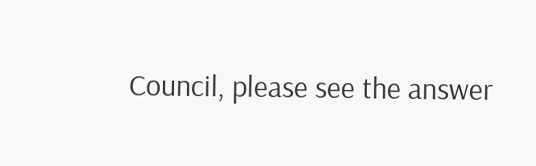Council, please see the answer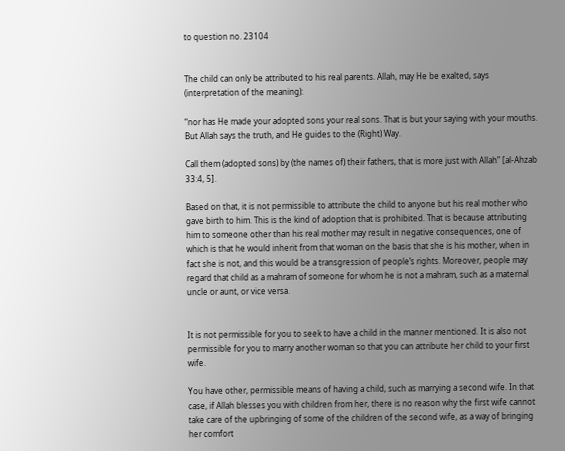to question no. 23104


The child can only be attributed to his real parents. Allah, may He be exalted, says (interpretation of the meaning):

“nor has He made your adopted sons your real sons. That is but your saying with your mouths. But Allah says the truth, and He guides to the (Right) Way.

Call them (adopted sons) by (the names of) their fathers, that is more just with Allah” [al-Ahzab 33:4, 5].

Based on that, it is not permissible to attribute the child to anyone but his real mother who gave birth to him. This is the kind of adoption that is prohibited. That is because attributing him to someone other than his real mother may result in negative consequences, one of which is that he would inherit from that woman on the basis that she is his mother, when in fact she is not, and this would be a transgression of people’s rights. Moreover, people may regard that child as a mahram of someone for whom he is not a mahram, such as a maternal uncle or aunt, or vice versa.


It is not permissible for you to seek to have a child in the manner mentioned. It is also not permissible for you to marry another woman so that you can attribute her child to your first wife.

You have other, permissible means of having a child, such as marrying a second wife. In that case, if Allah blesses you with children from her, there is no reason why the first wife cannot take care of the upbringing of some of the children of the second wife, as a way of bringing her comfort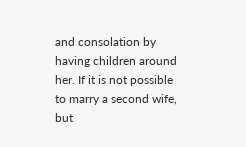and consolation by having children around her. If it is not possible to marry a second wife, but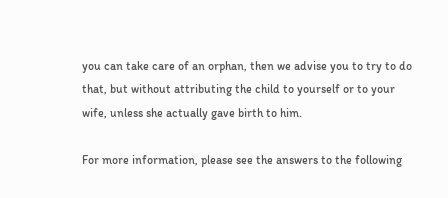you can take care of an orphan, then we advise you to try to do that, but without attributing the child to yourself or to your wife, unless she actually gave birth to him.

For more information, please see the answers to the following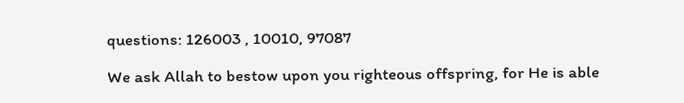questions: 126003 , 10010, 97087

We ask Allah to bestow upon you righteous offspring, for He is able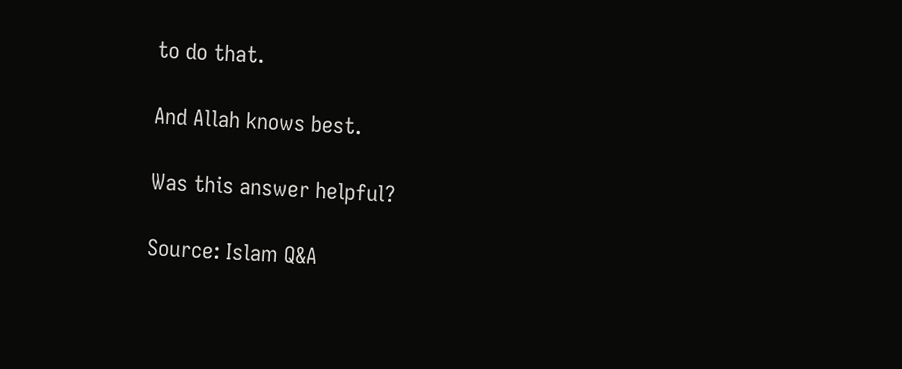to do that.

And Allah knows best.

Was this answer helpful?

Source: Islam Q&A